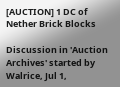[AUCTION] 1 DC of Nether Brick Blocks

Discussion in 'Auction Archives' started by Walrice, Jul 1,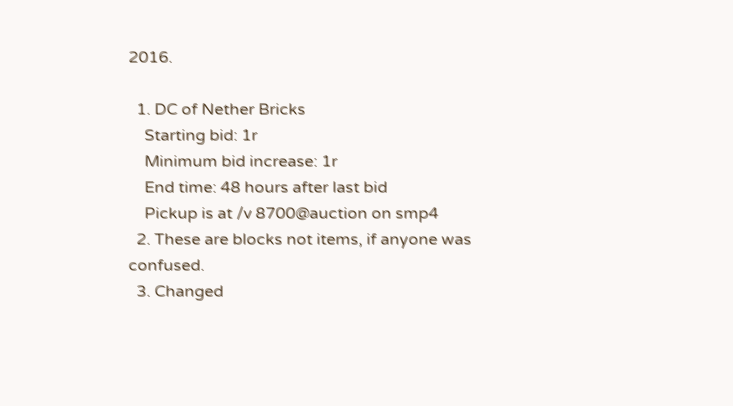2016.

  1. DC of Nether Bricks
    Starting bid: 1r
    Minimum bid increase: 1r
    End time: 48 hours after last bid
    Pickup is at /v 8700@auction on smp4
  2. These are blocks not items, if anyone was confused.
  3. Changed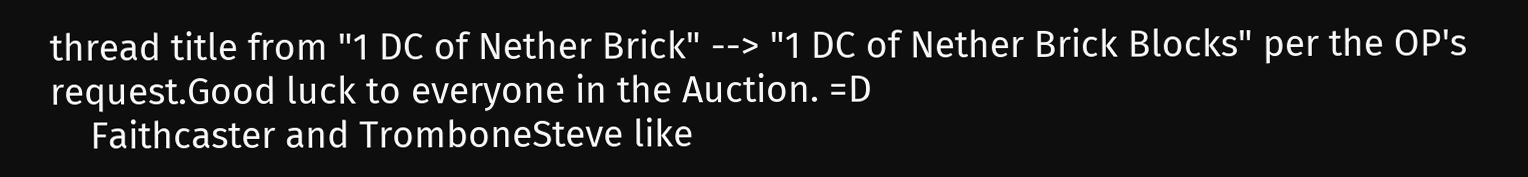thread title from "1 DC of Nether Brick" --> "1 DC of Nether Brick Blocks" per the OP's request.Good luck to everyone in the Auction. =D
    Faithcaster and TromboneSteve like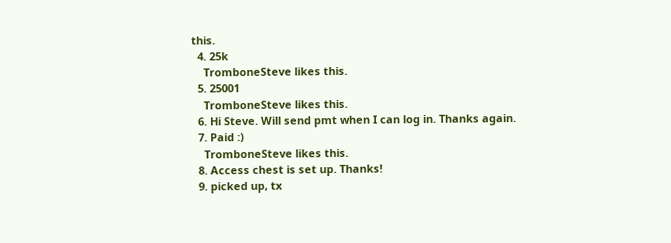this.
  4. 25k
    TromboneSteve likes this.
  5. 25001
    TromboneSteve likes this.
  6. Hi Steve. Will send pmt when I can log in. Thanks again.
  7. Paid :)
    TromboneSteve likes this.
  8. Access chest is set up. Thanks!
  9. picked up, tx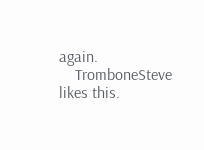again.
    TromboneSteve likes this.